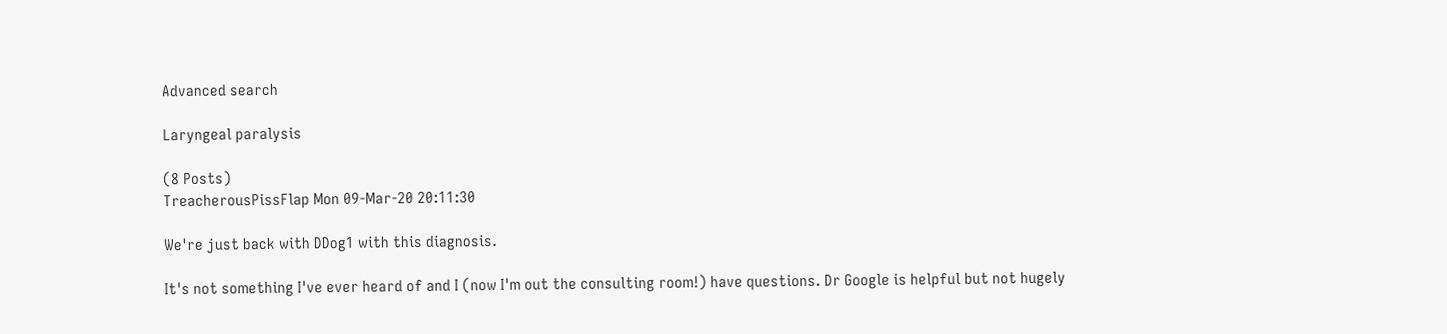Advanced search

Laryngeal paralysis

(8 Posts)
TreacherousPissFlap Mon 09-Mar-20 20:11:30

We're just back with DDog1 with this diagnosis.

It's not something I've ever heard of and I (now I'm out the consulting room!) have questions. Dr Google is helpful but not hugely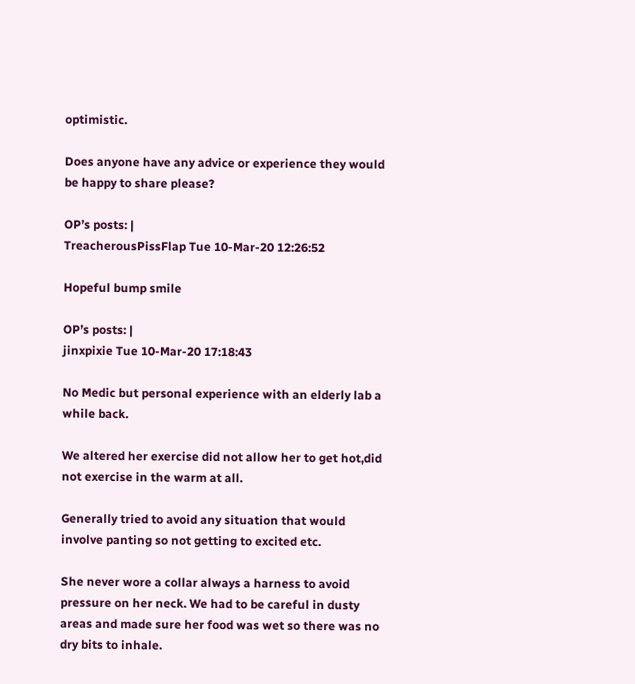optimistic.

Does anyone have any advice or experience they would be happy to share please?

OP’s posts: |
TreacherousPissFlap Tue 10-Mar-20 12:26:52

Hopeful bump smile

OP’s posts: |
jinxpixie Tue 10-Mar-20 17:18:43

No Medic but personal experience with an elderly lab a while back.

We altered her exercise did not allow her to get hot,did not exercise in the warm at all.

Generally tried to avoid any situation that would involve panting so not getting to excited etc.

She never wore a collar always a harness to avoid pressure on her neck. We had to be careful in dusty areas and made sure her food was wet so there was no dry bits to inhale.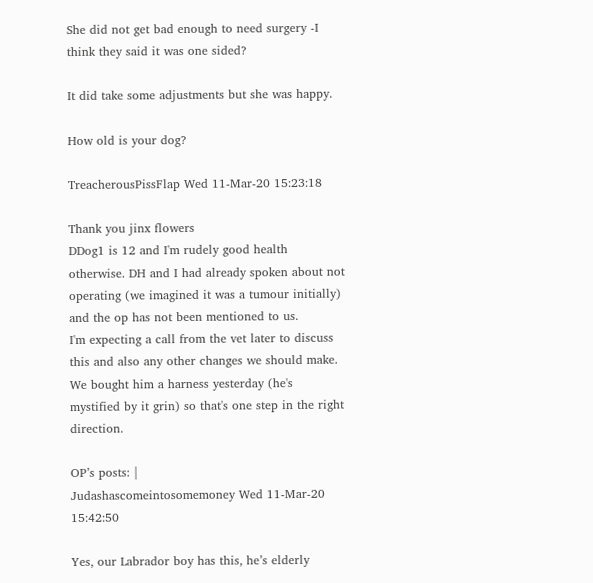She did not get bad enough to need surgery -I think they said it was one sided?

It did take some adjustments but she was happy.

How old is your dog?

TreacherousPissFlap Wed 11-Mar-20 15:23:18

Thank you jinx flowers
DDog1 is 12 and I'm rudely good health otherwise. DH and I had already spoken about not operating (we imagined it was a tumour initially) and the op has not been mentioned to us.
I'm expecting a call from the vet later to discuss this and also any other changes we should make. We bought him a harness yesterday (he's mystified by it grin) so that's one step in the right direction.

OP’s posts: |
Judashascomeintosomemoney Wed 11-Mar-20 15:42:50

Yes, our Labrador boy has this, he’s elderly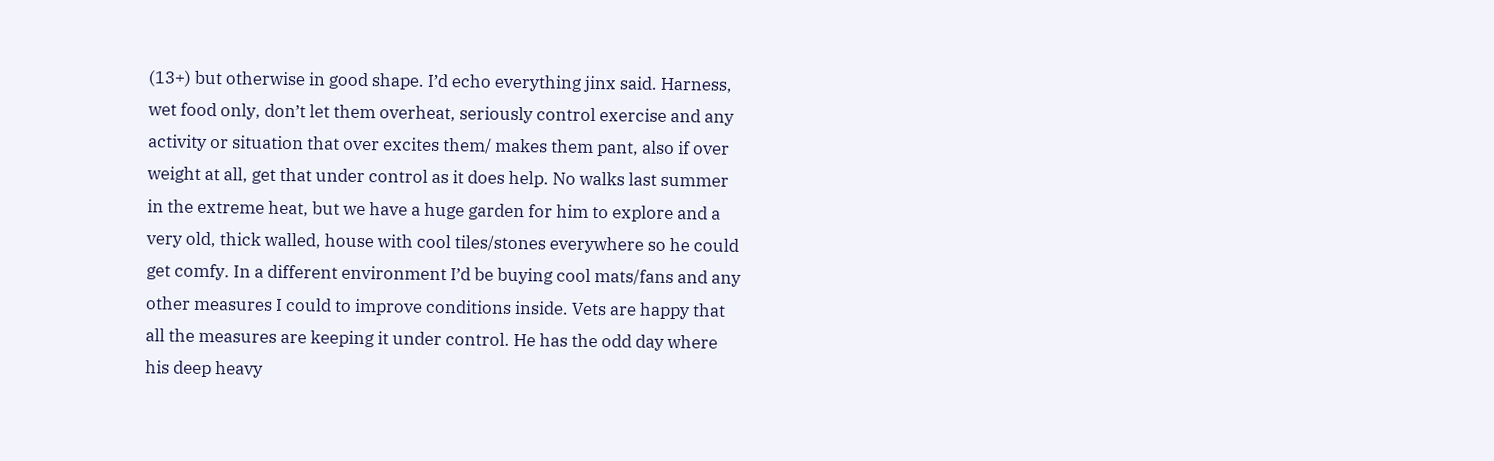(13+) but otherwise in good shape. I’d echo everything jinx said. Harness, wet food only, don’t let them overheat, seriously control exercise and any activity or situation that over excites them/ makes them pant, also if over weight at all, get that under control as it does help. No walks last summer in the extreme heat, but we have a huge garden for him to explore and a very old, thick walled, house with cool tiles/stones everywhere so he could get comfy. In a different environment I’d be buying cool mats/fans and any other measures I could to improve conditions inside. Vets are happy that all the measures are keeping it under control. He has the odd day where his deep heavy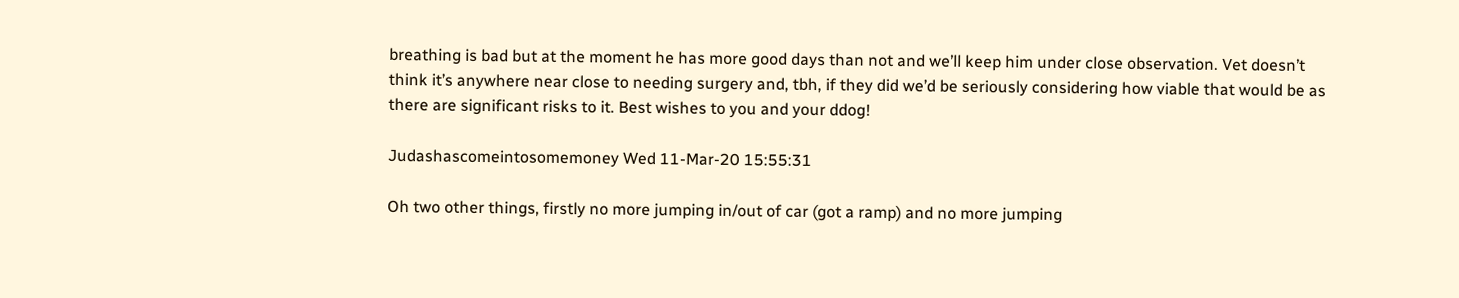breathing is bad but at the moment he has more good days than not and we’ll keep him under close observation. Vet doesn’t think it’s anywhere near close to needing surgery and, tbh, if they did we’d be seriously considering how viable that would be as there are significant risks to it. Best wishes to you and your ddog!

Judashascomeintosomemoney Wed 11-Mar-20 15:55:31

Oh two other things, firstly no more jumping in/out of car (got a ramp) and no more jumping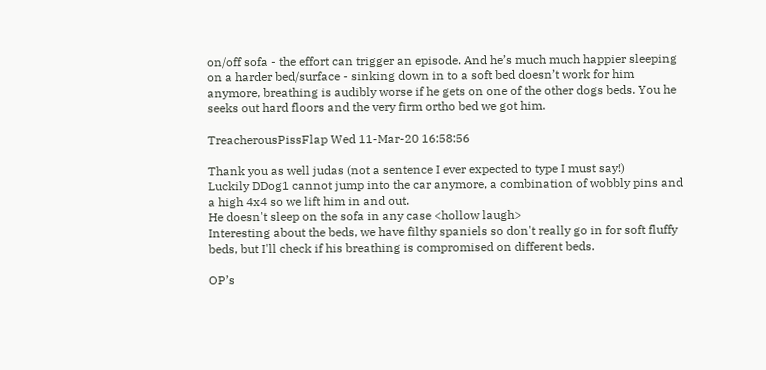on/off sofa - the effort can trigger an episode. And he’s much much happier sleeping on a harder bed/surface - sinking down in to a soft bed doesn’t work for him anymore, breathing is audibly worse if he gets on one of the other dogs beds. You he seeks out hard floors and the very firm ortho bed we got him.

TreacherousPissFlap Wed 11-Mar-20 16:58:56

Thank you as well judas (not a sentence I ever expected to type I must say!)
Luckily DDog1 cannot jump into the car anymore, a combination of wobbly pins and a high 4x4 so we lift him in and out.
He doesn't sleep on the sofa in any case <hollow laugh>
Interesting about the beds, we have filthy spaniels so don't really go in for soft fluffy beds, but I'll check if his breathing is compromised on different beds.

OP’s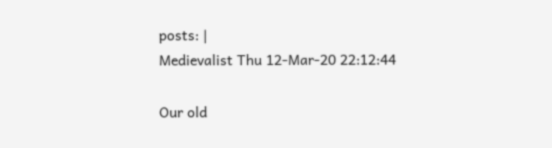posts: |
Medievalist Thu 12-Mar-20 22:12:44

Our old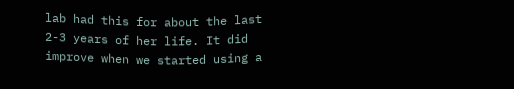lab had this for about the last 2-3 years of her life. It did improve when we started using a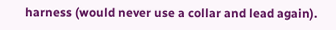harness (would never use a collar and lead again).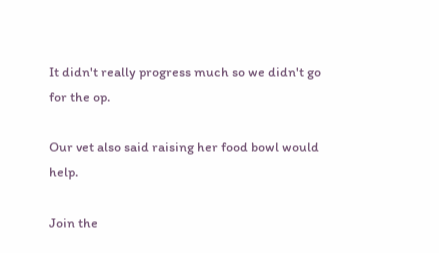It didn't really progress much so we didn't go for the op.

Our vet also said raising her food bowl would help.

Join the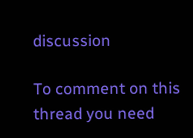discussion

To comment on this thread you need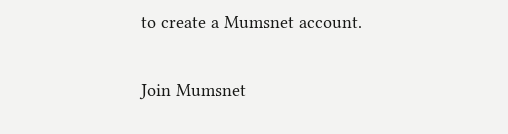to create a Mumsnet account.

Join Mumsnet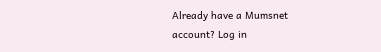Already have a Mumsnet account? Log in